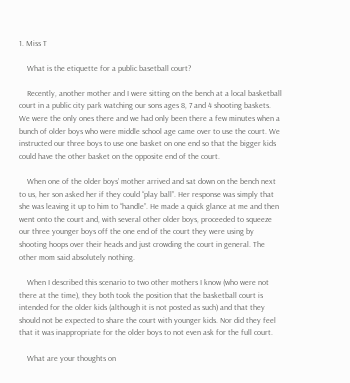1. Miss T

    What is the etiquette for a public basetball court?

    Recently, another mother and I were sitting on the bench at a local basketball court in a public city park watching our sons ages 8, 7 and 4 shooting baskets. We were the only ones there and we had only been there a few minutes when a bunch of older boys who were middle school age came over to use the court. We instructed our three boys to use one basket on one end so that the bigger kids could have the other basket on the opposite end of the court.

    When one of the older boys’ mother arrived and sat down on the bench next to us, her son asked her if they could “play ball”. Her response was simply that she was leaving it up to him to “handle”. He made a quick glance at me and then went onto the court and, with several other older boys, proceeded to squeeze our three younger boys off the one end of the court they were using by shooting hoops over their heads and just crowding the court in general. The other mom said absolutely nothing.

    When I described this scenario to two other mothers I know (who were not there at the time), they both took the position that the basketball court is intended for the older kids (although it is not posted as such) and that they should not be expected to share the court with younger kids. Nor did they feel that it was inappropriate for the older boys to not even ask for the full court.

    What are your thoughts on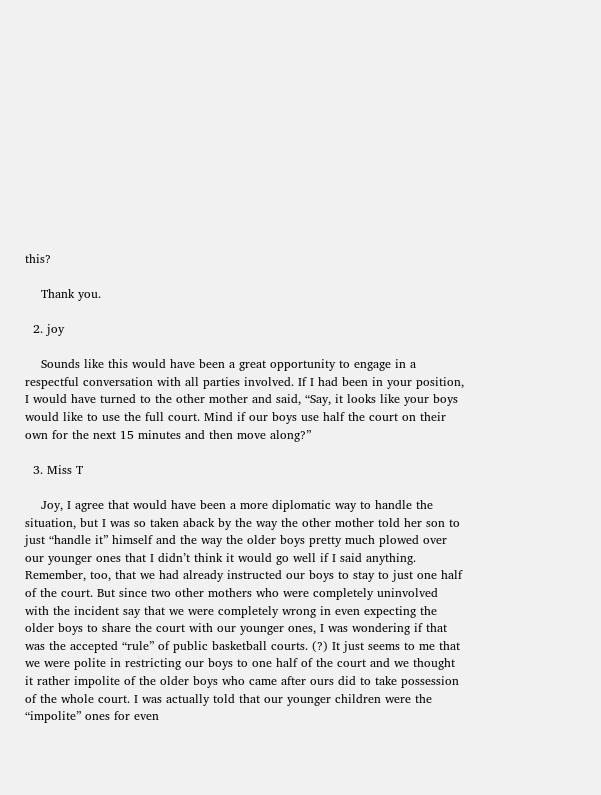this?

    Thank you.

  2. joy

    Sounds like this would have been a great opportunity to engage in a respectful conversation with all parties involved. If I had been in your position, I would have turned to the other mother and said, “Say, it looks like your boys would like to use the full court. Mind if our boys use half the court on their own for the next 15 minutes and then move along?”

  3. Miss T

    Joy, I agree that would have been a more diplomatic way to handle the situation, but I was so taken aback by the way the other mother told her son to just “handle it” himself and the way the older boys pretty much plowed over our younger ones that I didn’t think it would go well if I said anything. Remember, too, that we had already instructed our boys to stay to just one half of the court. But since two other mothers who were completely uninvolved with the incident say that we were completely wrong in even expecting the older boys to share the court with our younger ones, I was wondering if that was the accepted “rule” of public basketball courts. (?) It just seems to me that we were polite in restricting our boys to one half of the court and we thought it rather impolite of the older boys who came after ours did to take possession of the whole court. I was actually told that our younger children were the “impolite” ones for even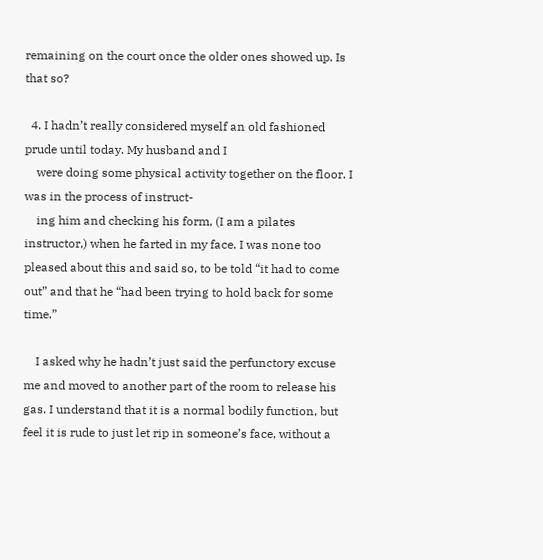remaining on the court once the older ones showed up. Is that so?

  4. I hadn’t really considered myself an old fashioned prude until today. My husband and I
    were doing some physical activity together on the floor. I was in the process of instruct-
    ing him and checking his form, (I am a pilates instructor,) when he farted in my face. I was none too pleased about this and said so, to be told “it had to come out” and that he “had been trying to hold back for some time.”

    I asked why he hadn’t just said the perfunctory excuse me and moved to another part of the room to release his gas. I understand that it is a normal bodily function, but feel it is rude to just let rip in someone’s face, without a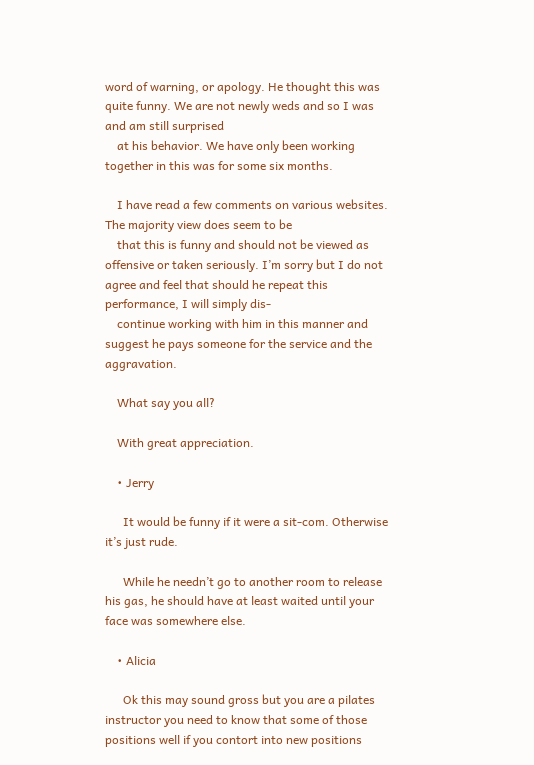word of warning, or apology. He thought this was quite funny. We are not newly weds and so I was and am still surprised
    at his behavior. We have only been working together in this was for some six months.

    I have read a few comments on various websites. The majority view does seem to be
    that this is funny and should not be viewed as offensive or taken seriously. I’m sorry but I do not agree and feel that should he repeat this performance, I will simply dis-
    continue working with him in this manner and suggest he pays someone for the service and the aggravation.

    What say you all?

    With great appreciation.

    • Jerry

      It would be funny if it were a sit-com. Otherwise it’s just rude.

      While he needn’t go to another room to release his gas, he should have at least waited until your face was somewhere else.

    • Alicia

      Ok this may sound gross but you are a pilates instructor you need to know that some of those positions well if you contort into new positions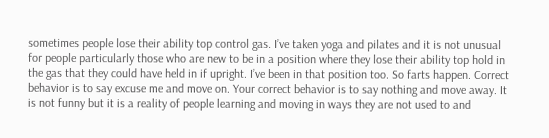sometimes people lose their ability top control gas. I’ve taken yoga and pilates and it is not unusual for people particularly those who are new to be in a position where they lose their ability top hold in the gas that they could have held in if upright. I’ve been in that position too. So farts happen. Correct behavior is to say excuse me and move on. Your correct behavior is to say nothing and move away. It is not funny but it is a reality of people learning and moving in ways they are not used to and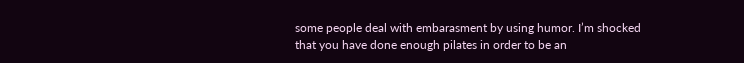some people deal with embarasment by using humor. I’m shocked that you have done enough pilates in order to be an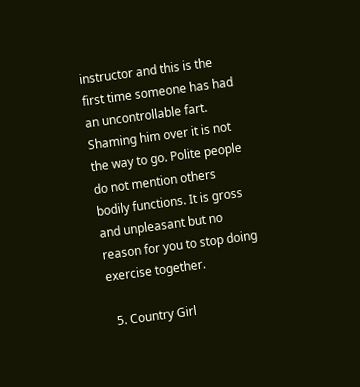instructor and this is the first time someone has had an uncontrollable fart. Shaming him over it is not the way to go. Polite people do not mention others bodily functions. It is gross and unpleasant but no reason for you to stop doing exercise together.

  5. Country Girl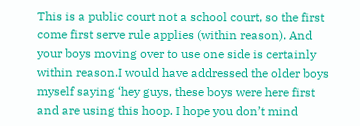This is a public court not a school court, so the first come first serve rule applies (within reason). And your boys moving over to use one side is certainly within reason.I would have addressed the older boys myself saying ‘hey guys, these boys were here first and are using this hoop. I hope you don’t mind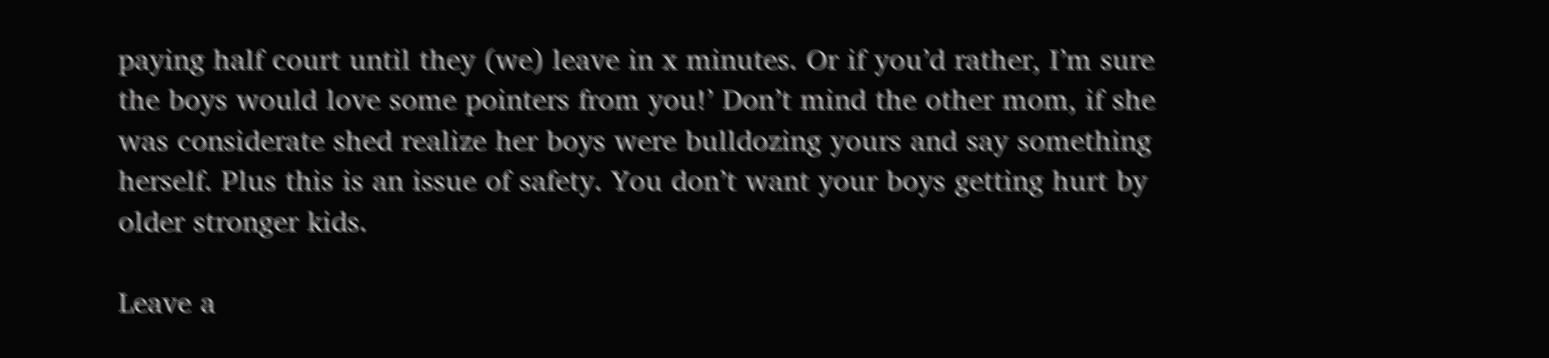paying half court until they (we) leave in x minutes. Or if you’d rather, I’m sure the boys would love some pointers from you!’ Don’t mind the other mom, if she was considerate shed realize her boys were bulldozing yours and say something herself. Plus this is an issue of safety. You don’t want your boys getting hurt by older stronger kids.

Leave a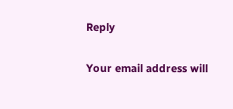Reply

Your email address will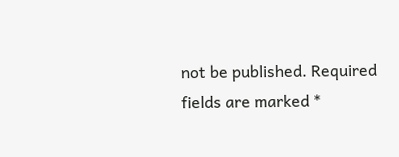not be published. Required fields are marked *